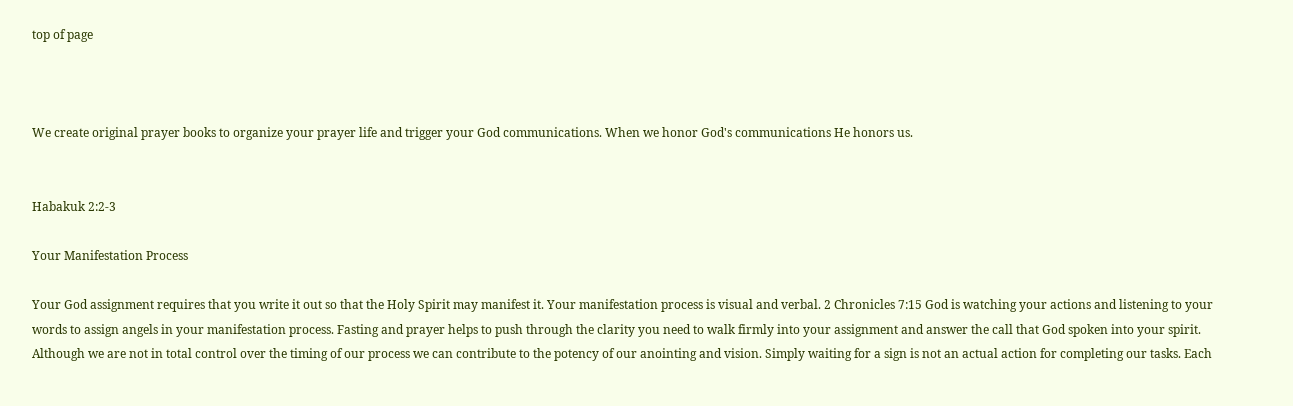top of page



We create original prayer books to organize your prayer life and trigger your God communications. When we honor God's communications He honors us.


Habakuk 2:2-3

Your Manifestation Process

Your God assignment requires that you write it out so that the Holy Spirit may manifest it. Your manifestation process is visual and verbal. 2 Chronicles 7:15 God is watching your actions and listening to your words to assign angels in your manifestation process. Fasting and prayer helps to push through the clarity you need to walk firmly into your assignment and answer the call that God spoken into your spirit. Although we are not in total control over the timing of our process we can contribute to the potency of our anointing and vision. Simply waiting for a sign is not an actual action for completing our tasks. Each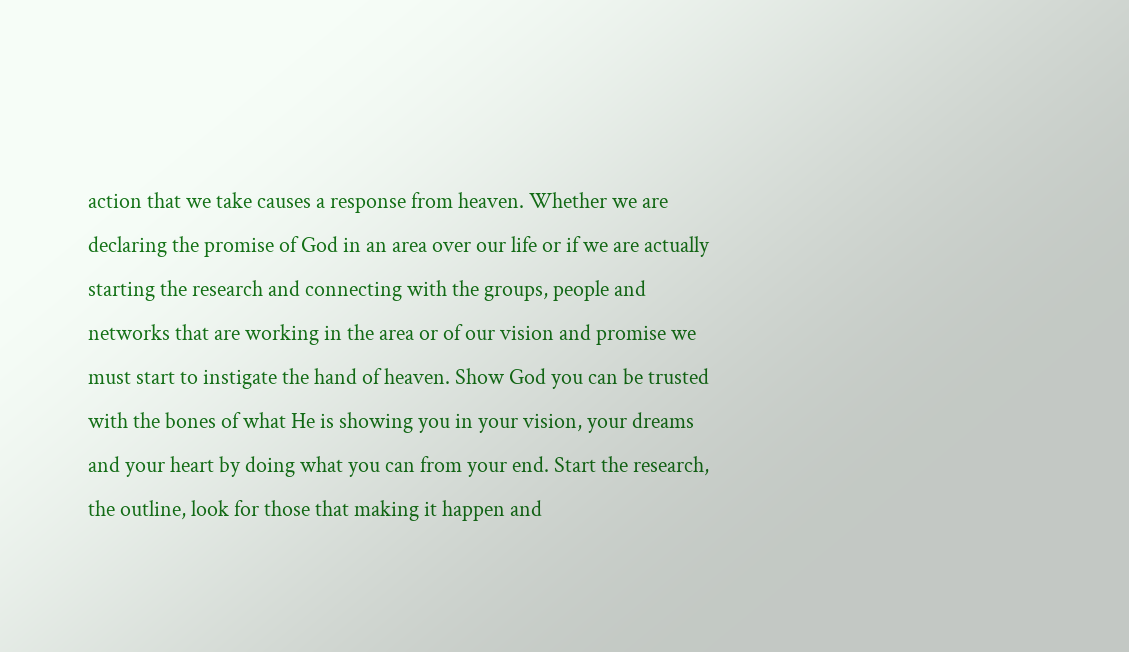action that we take causes a response from heaven. Whether we are declaring the promise of God in an area over our life or if we are actually starting the research and connecting with the groups, people and networks that are working in the area or of our vision and promise we must start to instigate the hand of heaven. Show God you can be trusted with the bones of what He is showing you in your vision, your dreams and your heart by doing what you can from your end. Start the research, the outline, look for those that making it happen and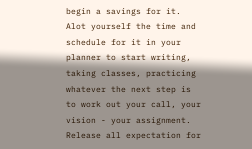begin a savings for it. Alot yourself the time and schedule for it in your planner to start writing, taking classes, practicing whatever the next step is to work out your call, your vision - your assignment. Release all expectation for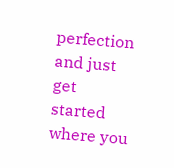perfection and just get started where you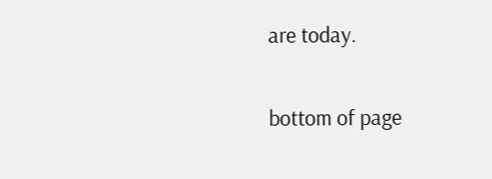are today.

bottom of page